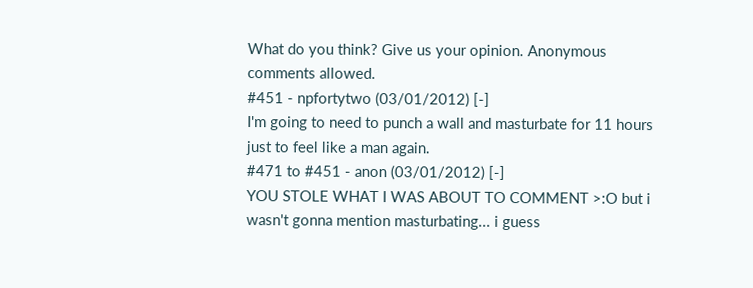What do you think? Give us your opinion. Anonymous comments allowed.
#451 - npfortytwo (03/01/2012) [-]
I'm going to need to punch a wall and masturbate for 11 hours just to feel like a man again.
#471 to #451 - anon (03/01/2012) [-]
YOU STOLE WHAT I WAS ABOUT TO COMMENT >:O but i wasn't gonna mention masturbating... i guess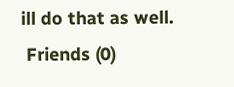ill do that as well.
 Friends (0)